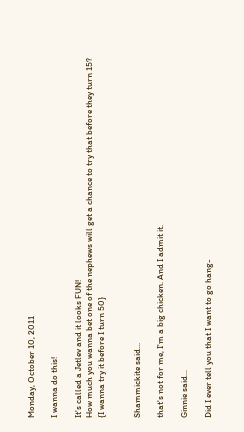Monday, October 10, 2011

I wanna do this!

It's called a Jetlev and it looks FUN!
How much you wanna bet one of the nephews will get a chance to try that before they turn 15?
{I wanna try it before I turn 50}


Shammickite said...

that's not for me, I'm a big chicken. And I admit it.

Ginnie said...

Did I ever tell you that I want to go hang-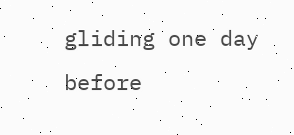gliding one day before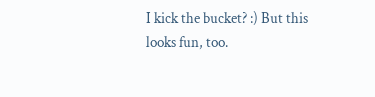I kick the bucket? :) But this looks fun, too.